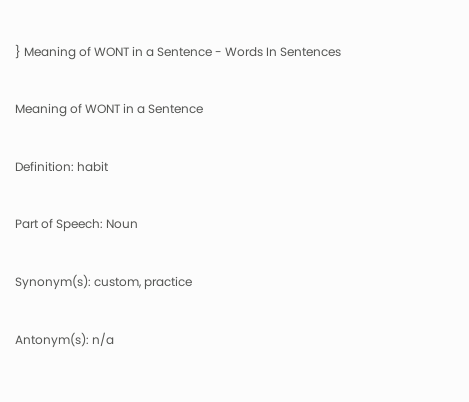} Meaning of WONT in a Sentence - Words In Sentences

Meaning of WONT in a Sentence

Definition: habit

Part of Speech: Noun

Synonym(s): custom, practice

Antonym(s): n/a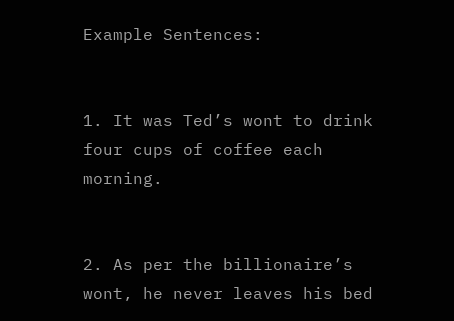Example Sentences:


1. It was Ted’s wont to drink four cups of coffee each morning.


2. As per the billionaire’s wont, he never leaves his bed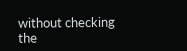without checking the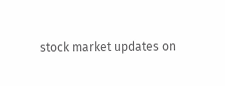stock market updates on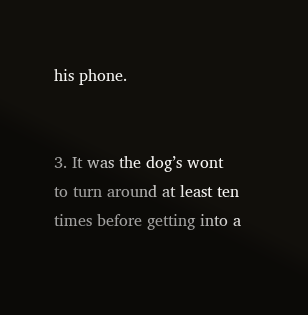his phone.


3. It was the dog’s wont to turn around at least ten times before getting into a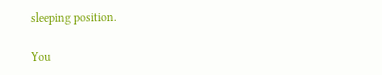sleeping position.

You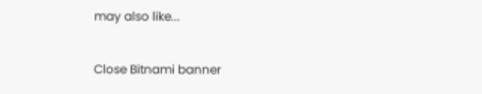may also like...

Close Bitnami banner